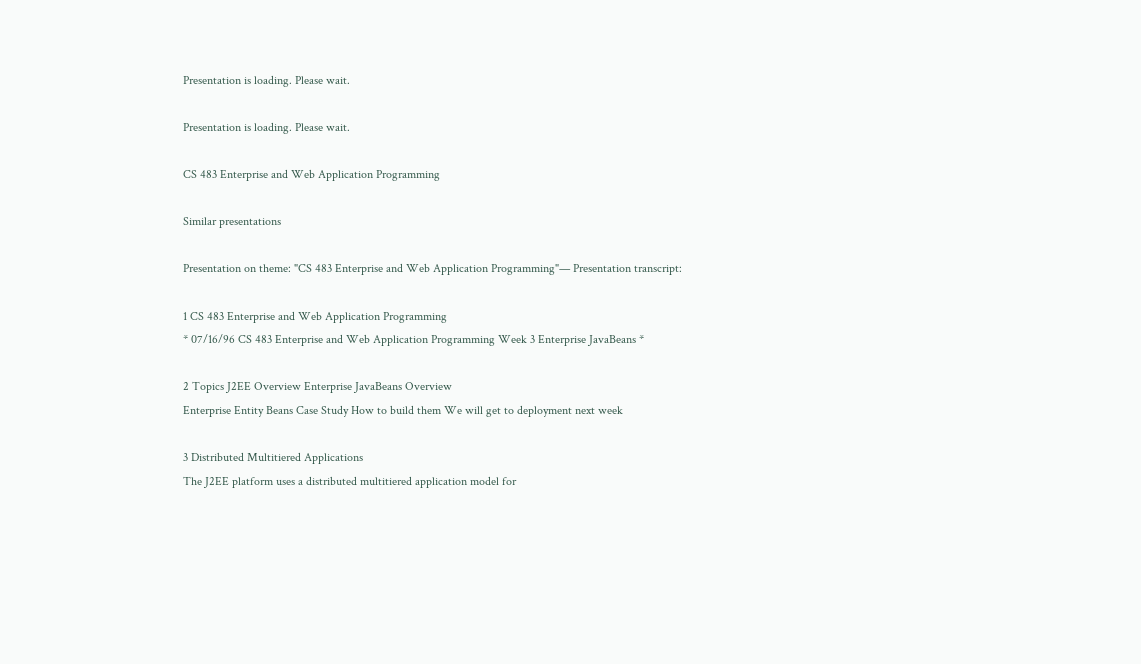Presentation is loading. Please wait.

Presentation is loading. Please wait.

CS 483 Enterprise and Web Application Programming

Similar presentations

Presentation on theme: "CS 483 Enterprise and Web Application Programming"— Presentation transcript:

1 CS 483 Enterprise and Web Application Programming
* 07/16/96 CS 483 Enterprise and Web Application Programming Week 3 Enterprise JavaBeans *

2 Topics J2EE Overview Enterprise JavaBeans Overview
Enterprise Entity Beans Case Study How to build them We will get to deployment next week

3 Distributed Multitiered Applications
The J2EE platform uses a distributed multitiered application model for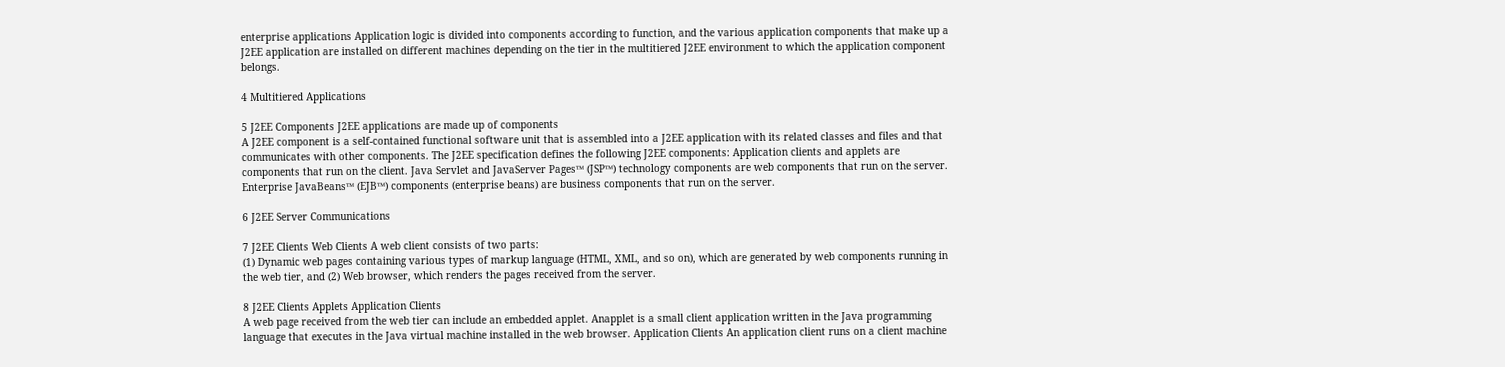enterprise applications Application logic is divided into components according to function, and the various application components that make up a J2EE application are installed on different machines depending on the tier in the multitiered J2EE environment to which the application component belongs.

4 Multitiered Applications

5 J2EE Components J2EE applications are made up of components
A J2EE component is a self-contained functional software unit that is assembled into a J2EE application with its related classes and files and that communicates with other components. The J2EE specification defines the following J2EE components: Application clients and applets are components that run on the client. Java Servlet and JavaServer Pages™ (JSP™) technology components are web components that run on the server. Enterprise JavaBeans™ (EJB™) components (enterprise beans) are business components that run on the server.

6 J2EE Server Communications

7 J2EE Clients Web Clients A web client consists of two parts:
(1) Dynamic web pages containing various types of markup language (HTML, XML, and so on), which are generated by web components running in the web tier, and (2) Web browser, which renders the pages received from the server.

8 J2EE Clients Applets Application Clients
A web page received from the web tier can include an embedded applet. Anapplet is a small client application written in the Java programming language that executes in the Java virtual machine installed in the web browser. Application Clients An application client runs on a client machine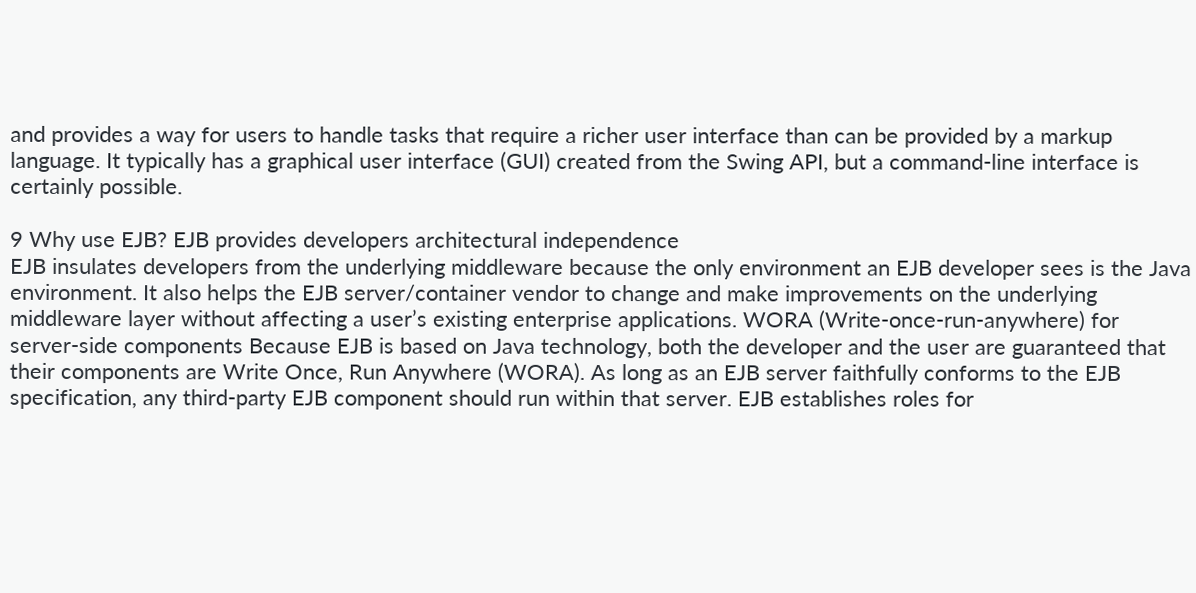and provides a way for users to handle tasks that require a richer user interface than can be provided by a markup language. It typically has a graphical user interface (GUI) created from the Swing API, but a command-line interface is certainly possible.

9 Why use EJB? EJB provides developers architectural independence
EJB insulates developers from the underlying middleware because the only environment an EJB developer sees is the Java environment. It also helps the EJB server/container vendor to change and make improvements on the underlying middleware layer without affecting a user’s existing enterprise applications. WORA (Write-once-run-anywhere) for server-side components Because EJB is based on Java technology, both the developer and the user are guaranteed that their components are Write Once, Run Anywhere (WORA). As long as an EJB server faithfully conforms to the EJB specification, any third-party EJB component should run within that server. EJB establishes roles for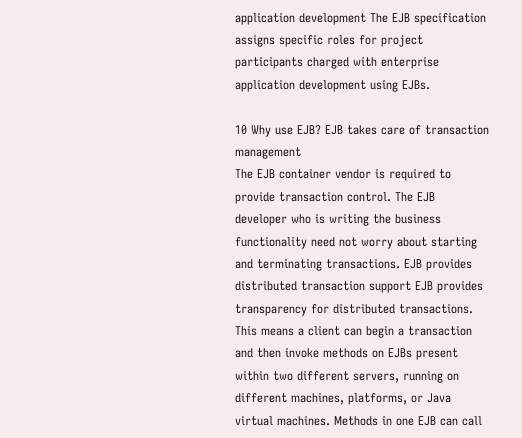application development The EJB specification assigns specific roles for project participants charged with enterprise application development using EJBs.

10 Why use EJB? EJB takes care of transaction management
The EJB container vendor is required to provide transaction control. The EJB developer who is writing the business functionality need not worry about starting and terminating transactions. EJB provides distributed transaction support EJB provides transparency for distributed transactions. This means a client can begin a transaction and then invoke methods on EJBs present within two different servers, running on different machines, platforms, or Java virtual machines. Methods in one EJB can call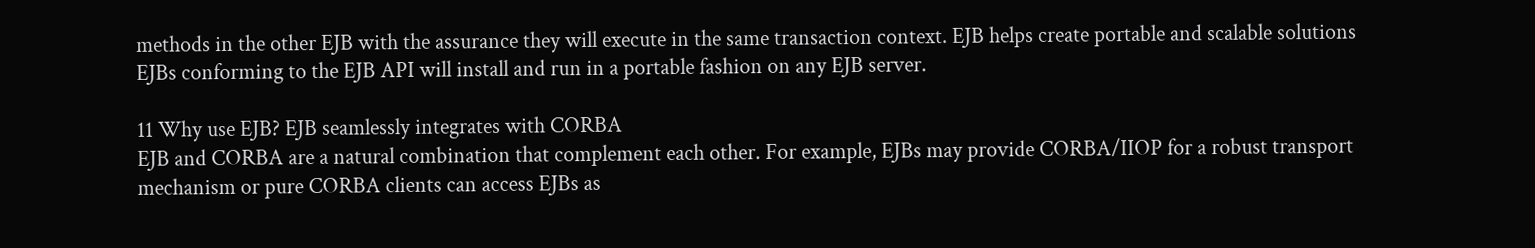methods in the other EJB with the assurance they will execute in the same transaction context. EJB helps create portable and scalable solutions EJBs conforming to the EJB API will install and run in a portable fashion on any EJB server.

11 Why use EJB? EJB seamlessly integrates with CORBA
EJB and CORBA are a natural combination that complement each other. For example, EJBs may provide CORBA/IIOP for a robust transport mechanism or pure CORBA clients can access EJBs as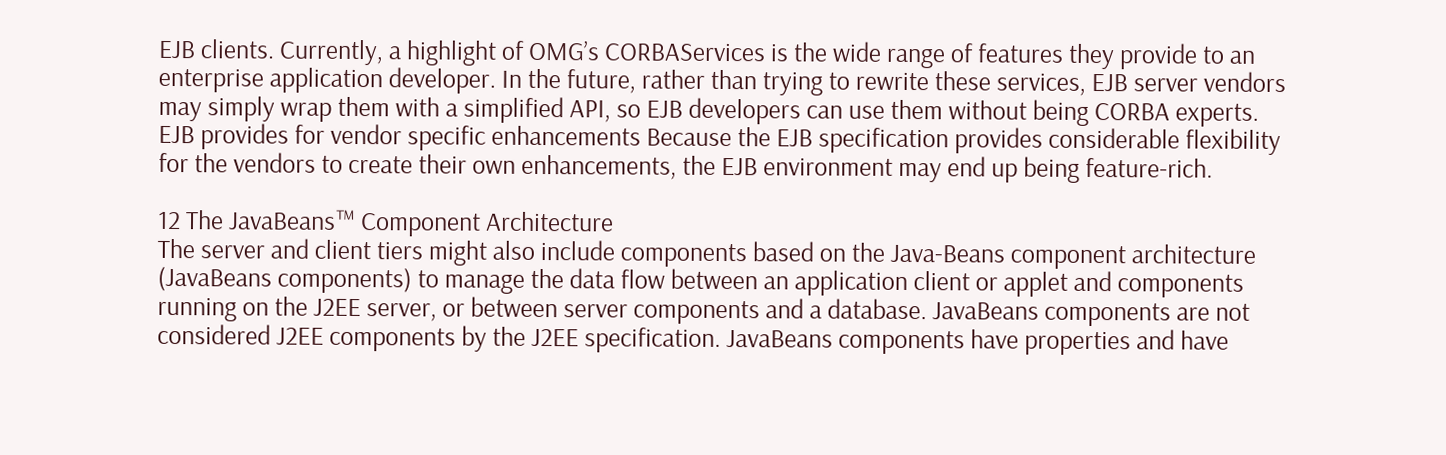EJB clients. Currently, a highlight of OMG’s CORBAServices is the wide range of features they provide to an enterprise application developer. In the future, rather than trying to rewrite these services, EJB server vendors may simply wrap them with a simplified API, so EJB developers can use them without being CORBA experts. EJB provides for vendor specific enhancements Because the EJB specification provides considerable flexibility for the vendors to create their own enhancements, the EJB environment may end up being feature-rich.

12 The JavaBeans™ Component Architecture
The server and client tiers might also include components based on the Java-Beans component architecture (JavaBeans components) to manage the data flow between an application client or applet and components running on the J2EE server, or between server components and a database. JavaBeans components are not considered J2EE components by the J2EE specification. JavaBeans components have properties and have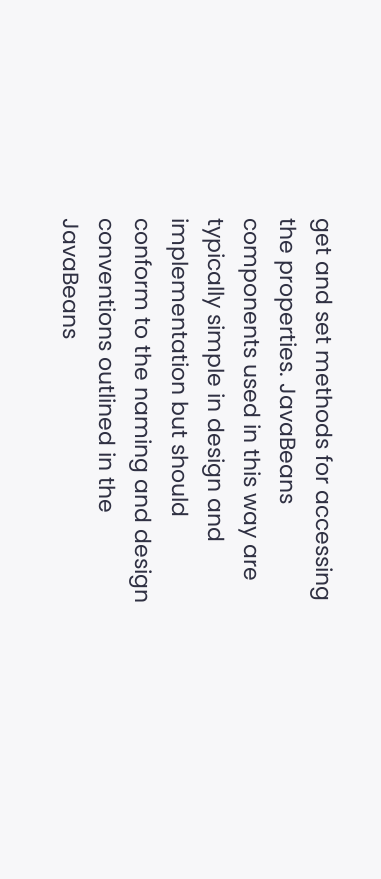get and set methods for accessing the properties. JavaBeans components used in this way are typically simple in design and implementation but should conform to the naming and design conventions outlined in the JavaBeans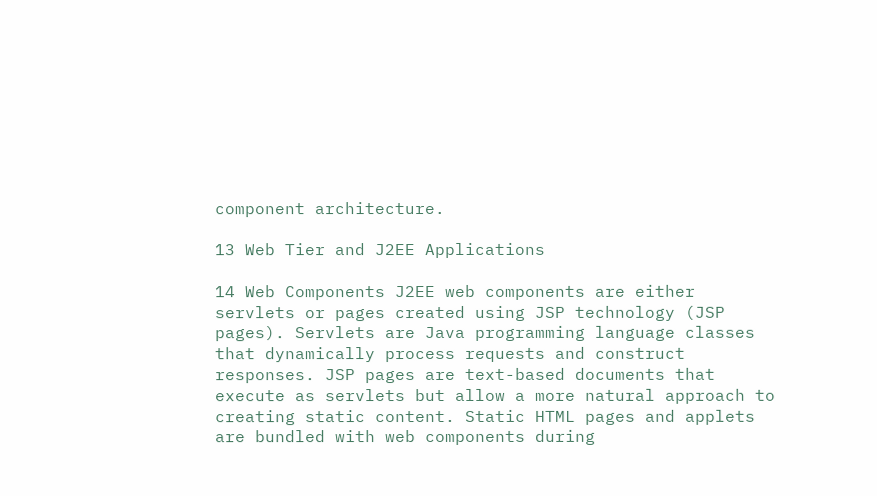component architecture.

13 Web Tier and J2EE Applications

14 Web Components J2EE web components are either servlets or pages created using JSP technology (JSP pages). Servlets are Java programming language classes that dynamically process requests and construct responses. JSP pages are text-based documents that execute as servlets but allow a more natural approach to creating static content. Static HTML pages and applets are bundled with web components during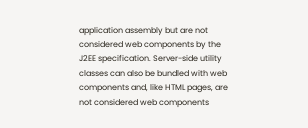application assembly but are not considered web components by the J2EE specification. Server-side utility classes can also be bundled with web components and, like HTML pages, are not considered web components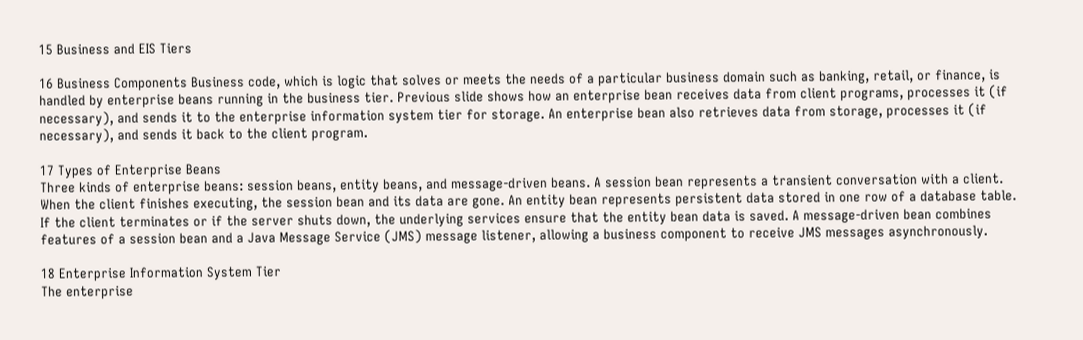15 Business and EIS Tiers

16 Business Components Business code, which is logic that solves or meets the needs of a particular business domain such as banking, retail, or finance, is handled by enterprise beans running in the business tier. Previous slide shows how an enterprise bean receives data from client programs, processes it (if necessary), and sends it to the enterprise information system tier for storage. An enterprise bean also retrieves data from storage, processes it (if necessary), and sends it back to the client program.

17 Types of Enterprise Beans
Three kinds of enterprise beans: session beans, entity beans, and message-driven beans. A session bean represents a transient conversation with a client. When the client finishes executing, the session bean and its data are gone. An entity bean represents persistent data stored in one row of a database table. If the client terminates or if the server shuts down, the underlying services ensure that the entity bean data is saved. A message-driven bean combines features of a session bean and a Java Message Service (JMS) message listener, allowing a business component to receive JMS messages asynchronously.

18 Enterprise Information System Tier
The enterprise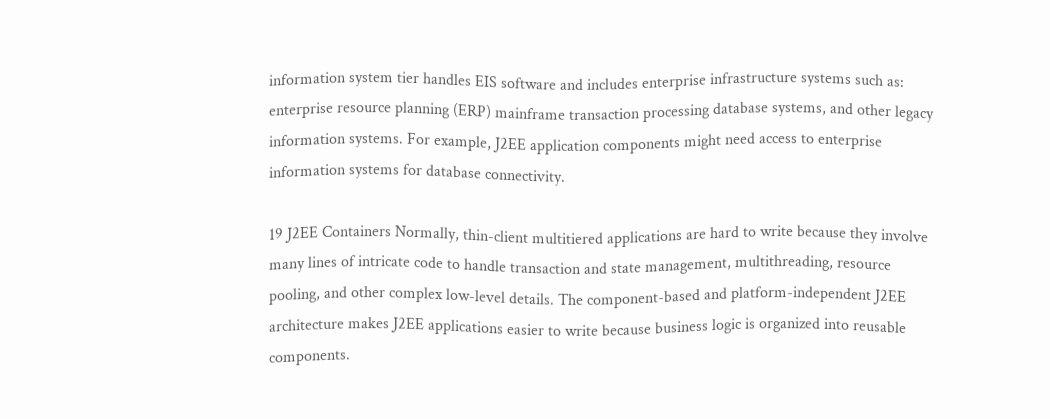information system tier handles EIS software and includes enterprise infrastructure systems such as: enterprise resource planning (ERP) mainframe transaction processing database systems, and other legacy information systems. For example, J2EE application components might need access to enterprise information systems for database connectivity.

19 J2EE Containers Normally, thin-client multitiered applications are hard to write because they involve many lines of intricate code to handle transaction and state management, multithreading, resource pooling, and other complex low-level details. The component-based and platform-independent J2EE architecture makes J2EE applications easier to write because business logic is organized into reusable components.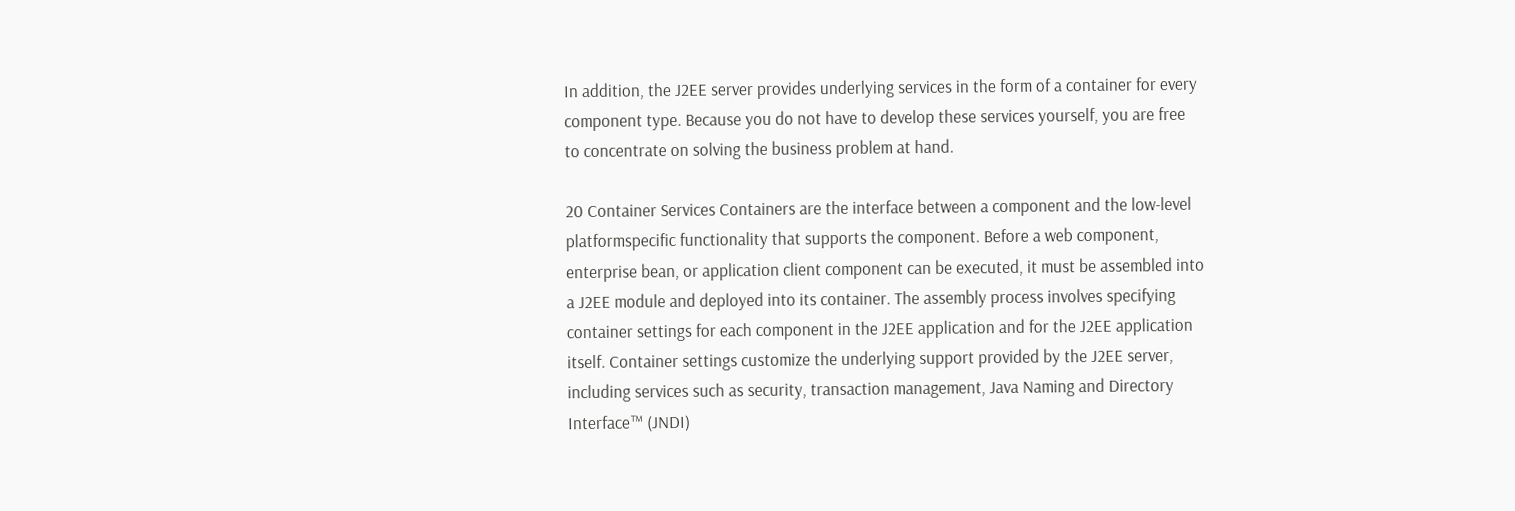In addition, the J2EE server provides underlying services in the form of a container for every component type. Because you do not have to develop these services yourself, you are free to concentrate on solving the business problem at hand.

20 Container Services Containers are the interface between a component and the low-level platformspecific functionality that supports the component. Before a web component, enterprise bean, or application client component can be executed, it must be assembled into a J2EE module and deployed into its container. The assembly process involves specifying container settings for each component in the J2EE application and for the J2EE application itself. Container settings customize the underlying support provided by the J2EE server, including services such as security, transaction management, Java Naming and Directory Interface™ (JNDI)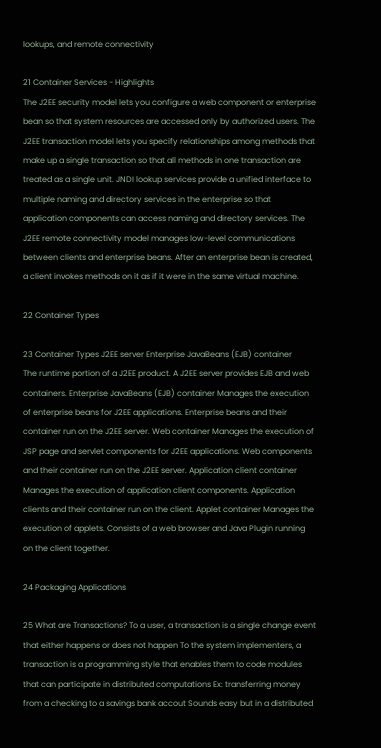lookups, and remote connectivity

21 Container Services - Highlights
The J2EE security model lets you configure a web component or enterprise bean so that system resources are accessed only by authorized users. The J2EE transaction model lets you specify relationships among methods that make up a single transaction so that all methods in one transaction are treated as a single unit. JNDI lookup services provide a unified interface to multiple naming and directory services in the enterprise so that application components can access naming and directory services. The J2EE remote connectivity model manages low-level communications between clients and enterprise beans. After an enterprise bean is created, a client invokes methods on it as if it were in the same virtual machine.

22 Container Types

23 Container Types J2EE server Enterprise JavaBeans (EJB) container
The runtime portion of a J2EE product. A J2EE server provides EJB and web containers. Enterprise JavaBeans (EJB) container Manages the execution of enterprise beans for J2EE applications. Enterprise beans and their container run on the J2EE server. Web container Manages the execution of JSP page and servlet components for J2EE applications. Web components and their container run on the J2EE server. Application client container Manages the execution of application client components. Application clients and their container run on the client. Applet container Manages the execution of applets. Consists of a web browser and Java Plugin running on the client together.

24 Packaging Applications

25 What are Transactions? To a user, a transaction is a single change event that either happens or does not happen To the system implementers, a transaction is a programming style that enables them to code modules that can participate in distributed computations Ex: transferring money from a checking to a savings bank accout Sounds easy but in a distributed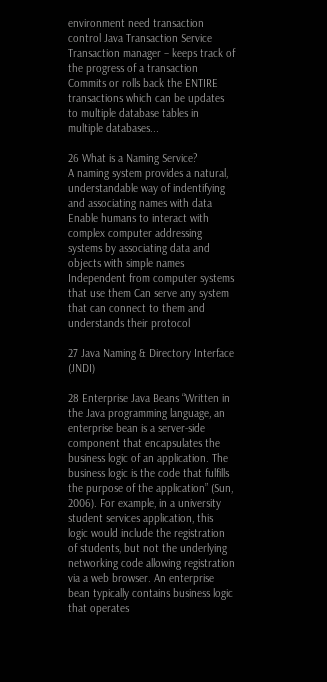environment need transaction control Java Transaction Service Transaction manager – keeps track of the progress of a transaction Commits or rolls back the ENTIRE transactions which can be updates to multiple database tables in multiple databases...

26 What is a Naming Service?
A naming system provides a natural, understandable way of indentifying and associating names with data Enable humans to interact with complex computer addressing systems by associating data and objects with simple names Independent from computer systems that use them Can serve any system that can connect to them and understands their protocol

27 Java Naming & Directory Interface (JNDI)

28 Enterprise Java Beans “Written in the Java programming language, an enterprise bean is a server-side component that encapsulates the business logic of an application. The business logic is the code that fulfills the purpose of the application” (Sun, 2006). For example, in a university student services application, this logic would include the registration of students, but not the underlying networking code allowing registration via a web browser. An enterprise bean typically contains business logic that operates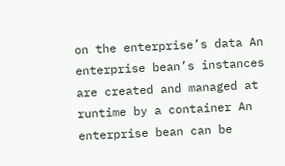on the enterprise’s data An enterprise bean’s instances are created and managed at runtime by a container An enterprise bean can be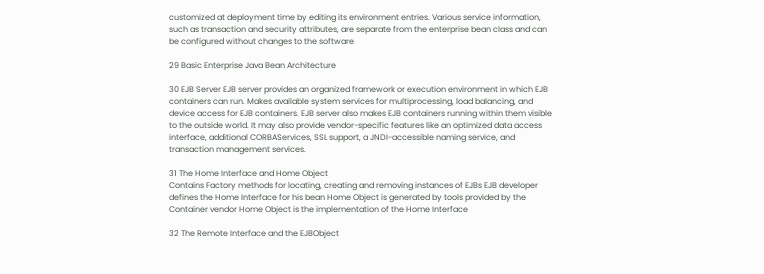customized at deployment time by editing its environment entries. Various service information, such as transaction and security attributes, are separate from the enterprise bean class and can be configured without changes to the software

29 Basic Enterprise Java Bean Architecture

30 EJB Server EJB server provides an organized framework or execution environment in which EJB containers can run. Makes available system services for multiprocessing, load balancing, and device access for EJB containers. EJB server also makes EJB containers running within them visible to the outside world. It may also provide vendor-specific features like an optimized data access interface, additional CORBAServices, SSL support, a JNDI-accessible naming service, and transaction management services.

31 The Home Interface and Home Object
Contains Factory methods for locating, creating and removing instances of EJBs EJB developer defines the Home Interface for his bean Home Object is generated by tools provided by the Container vendor Home Object is the implementation of the Home Interface

32 The Remote Interface and the EJBObject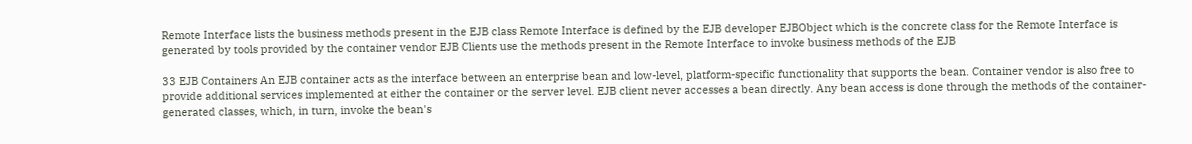Remote Interface lists the business methods present in the EJB class Remote Interface is defined by the EJB developer EJBObject which is the concrete class for the Remote Interface is generated by tools provided by the container vendor EJB Clients use the methods present in the Remote Interface to invoke business methods of the EJB

33 EJB Containers An EJB container acts as the interface between an enterprise bean and low-level, platform-specific functionality that supports the bean. Container vendor is also free to provide additional services implemented at either the container or the server level. EJB client never accesses a bean directly. Any bean access is done through the methods of the container-generated classes, which, in turn, invoke the bean's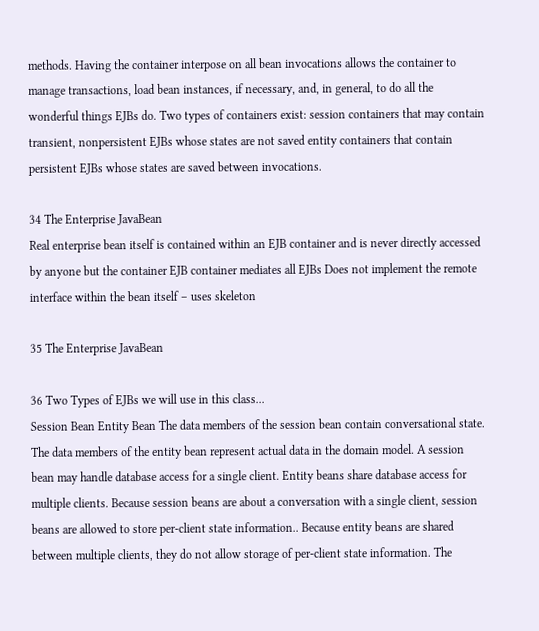methods. Having the container interpose on all bean invocations allows the container to manage transactions, load bean instances, if necessary, and, in general, to do all the wonderful things EJBs do. Two types of containers exist: session containers that may contain transient, nonpersistent EJBs whose states are not saved entity containers that contain persistent EJBs whose states are saved between invocations.

34 The Enterprise JavaBean
Real enterprise bean itself is contained within an EJB container and is never directly accessed by anyone but the container EJB container mediates all EJBs Does not implement the remote interface within the bean itself – uses skeleton

35 The Enterprise JavaBean

36 Two Types of EJBs we will use in this class...
Session Bean Entity Bean The data members of the session bean contain conversational state. The data members of the entity bean represent actual data in the domain model. A session bean may handle database access for a single client. Entity beans share database access for multiple clients. Because session beans are about a conversation with a single client, session beans are allowed to store per-client state information.. Because entity beans are shared between multiple clients, they do not allow storage of per-client state information. The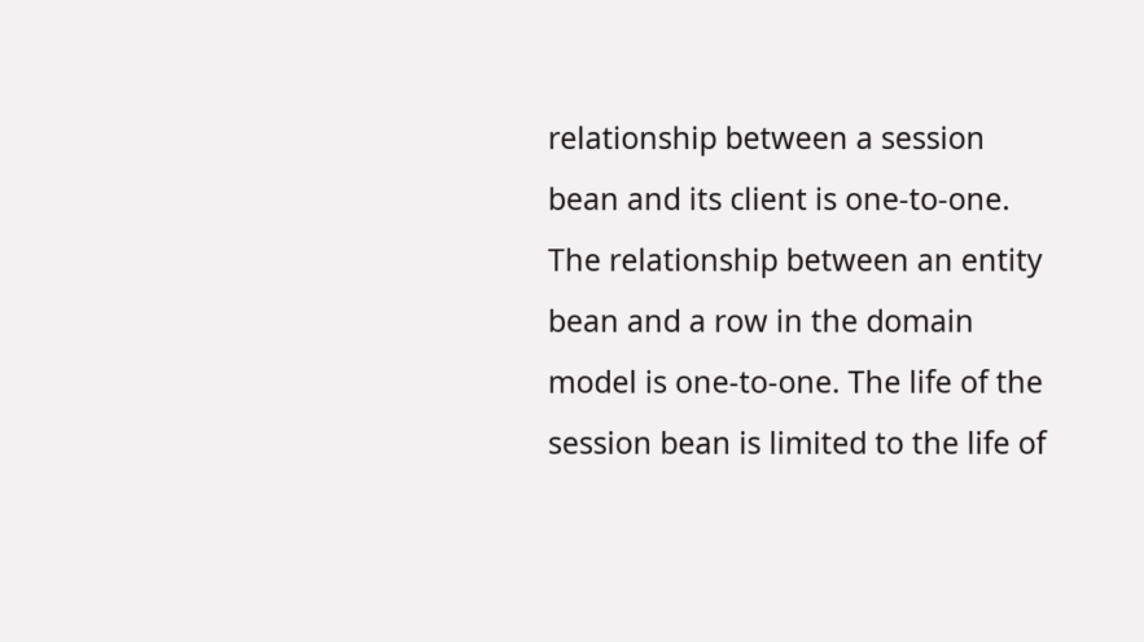relationship between a session bean and its client is one-to-one. The relationship between an entity bean and a row in the domain model is one-to-one. The life of the session bean is limited to the life of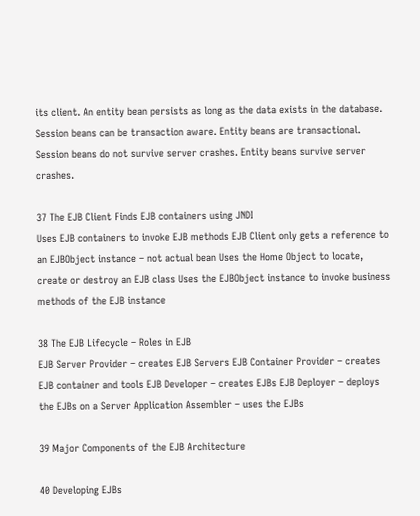its client. An entity bean persists as long as the data exists in the database. Session beans can be transaction aware. Entity beans are transactional. Session beans do not survive server crashes. Entity beans survive server crashes.

37 The EJB Client Finds EJB containers using JNDI
Uses EJB containers to invoke EJB methods EJB Client only gets a reference to an EJBObject instance – not actual bean Uses the Home Object to locate, create or destroy an EJB class Uses the EJBObject instance to invoke business methods of the EJB instance

38 The EJB Lifecycle – Roles in EJB
EJB Server Provider – creates EJB Servers EJB Container Provider – creates EJB container and tools EJB Developer – creates EJBs EJB Deployer – deploys the EJBs on a Server Application Assembler – uses the EJBs

39 Major Components of the EJB Architecture

40 Developing EJBs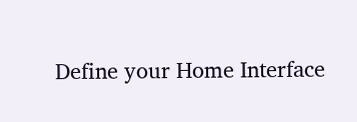Define your Home Interface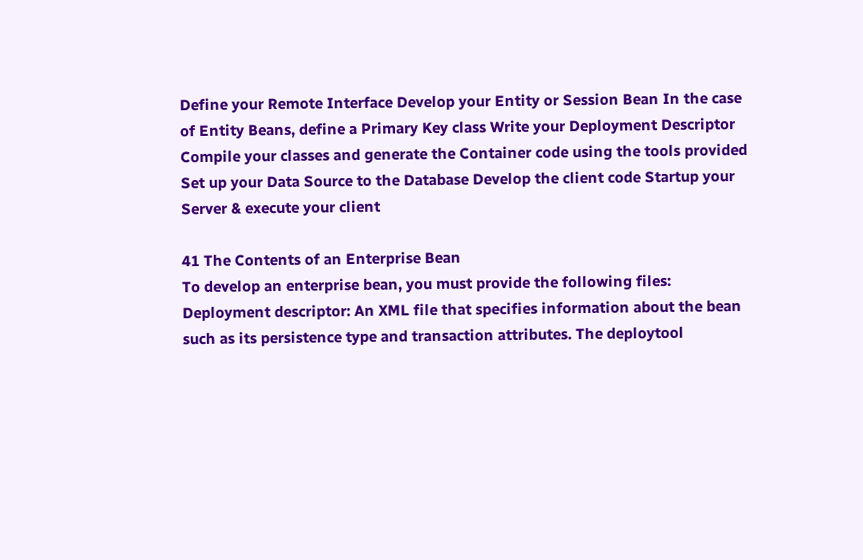Define your Remote Interface Develop your Entity or Session Bean In the case of Entity Beans, define a Primary Key class Write your Deployment Descriptor Compile your classes and generate the Container code using the tools provided Set up your Data Source to the Database Develop the client code Startup your Server & execute your client

41 The Contents of an Enterprise Bean
To develop an enterprise bean, you must provide the following files: Deployment descriptor: An XML file that specifies information about the bean such as its persistence type and transaction attributes. The deploytool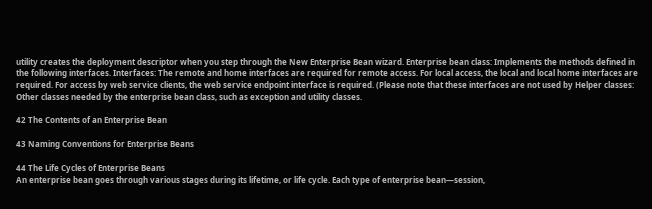utility creates the deployment descriptor when you step through the New Enterprise Bean wizard. Enterprise bean class: Implements the methods defined in the following interfaces. Interfaces: The remote and home interfaces are required for remote access. For local access, the local and local home interfaces are required. For access by web service clients, the web service endpoint interface is required. (Please note that these interfaces are not used by Helper classes: Other classes needed by the enterprise bean class, such as exception and utility classes.

42 The Contents of an Enterprise Bean

43 Naming Conventions for Enterprise Beans

44 The Life Cycles of Enterprise Beans
An enterprise bean goes through various stages during its lifetime, or life cycle. Each type of enterprise bean—session,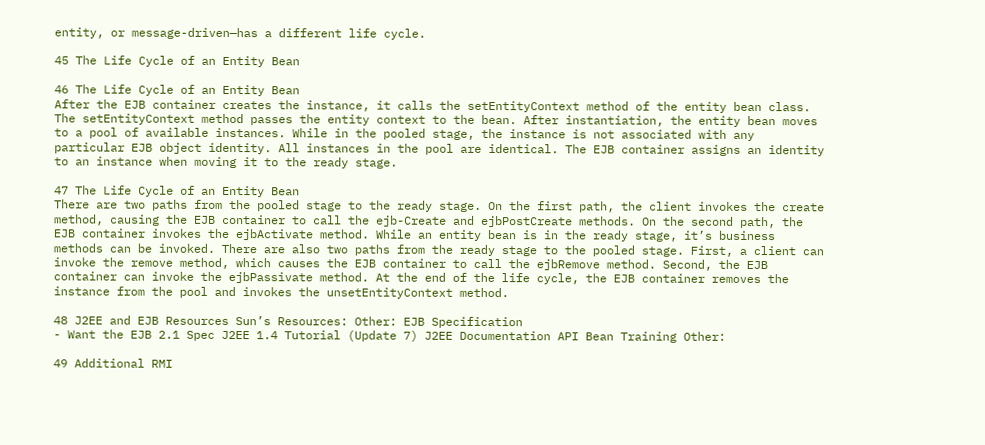entity, or message-driven—has a different life cycle.

45 The Life Cycle of an Entity Bean

46 The Life Cycle of an Entity Bean
After the EJB container creates the instance, it calls the setEntityContext method of the entity bean class. The setEntityContext method passes the entity context to the bean. After instantiation, the entity bean moves to a pool of available instances. While in the pooled stage, the instance is not associated with any particular EJB object identity. All instances in the pool are identical. The EJB container assigns an identity to an instance when moving it to the ready stage.

47 The Life Cycle of an Entity Bean
There are two paths from the pooled stage to the ready stage. On the first path, the client invokes the create method, causing the EJB container to call the ejb-Create and ejbPostCreate methods. On the second path, the EJB container invokes the ejbActivate method. While an entity bean is in the ready stage, it’s business methods can be invoked. There are also two paths from the ready stage to the pooled stage. First, a client can invoke the remove method, which causes the EJB container to call the ejbRemove method. Second, the EJB container can invoke the ejbPassivate method. At the end of the life cycle, the EJB container removes the instance from the pool and invokes the unsetEntityContext method.

48 J2EE and EJB Resources Sun’s Resources: Other: EJB Specification
- Want the EJB 2.1 Spec J2EE 1.4 Tutorial (Update 7) J2EE Documentation API Bean Training Other:

49 Additional RMI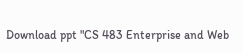Download ppt "CS 483 Enterprise and Web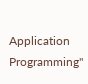Application Programming"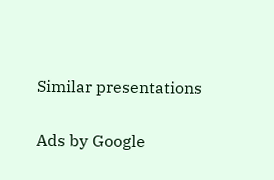Similar presentations

Ads by Google